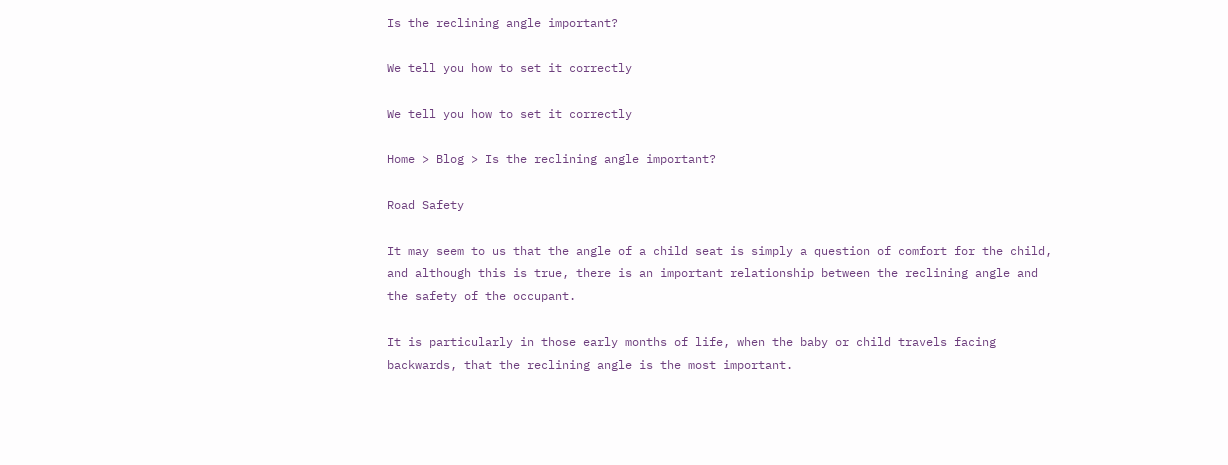Is the reclining angle important?

We tell you how to set it correctly

We tell you how to set it correctly

Home > Blog > Is the reclining angle important?

Road Safety

It may seem to us that the angle of a child seat is simply a question of comfort for the child, and although this is true, there is an important relationship between the reclining angle and the safety of the occupant.

It is particularly in those early months of life, when the baby or child travels facing backwards, that the reclining angle is the most important.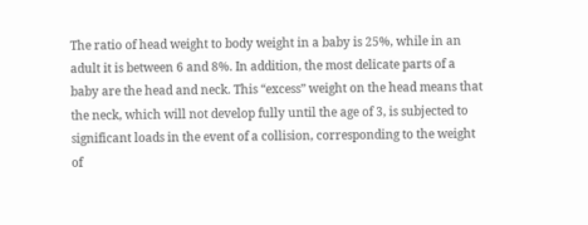The ratio of head weight to body weight in a baby is 25%, while in an adult it is between 6 and 8%. In addition, the most delicate parts of a baby are the head and neck. This “excess” weight on the head means that the neck, which will not develop fully until the age of 3, is subjected to significant loads in the event of a collision, corresponding to the weight of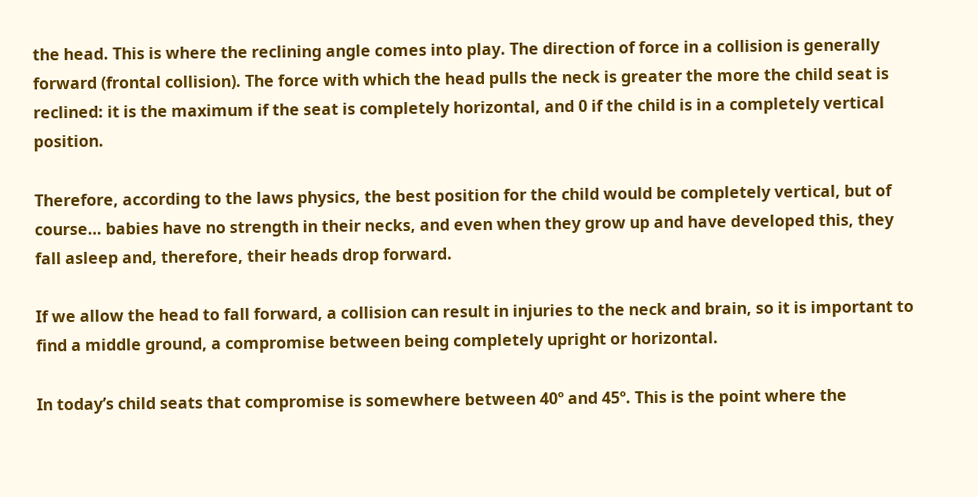the head. This is where the reclining angle comes into play. The direction of force in a collision is generally forward (frontal collision). The force with which the head pulls the neck is greater the more the child seat is reclined: it is the maximum if the seat is completely horizontal, and 0 if the child is in a completely vertical position.

Therefore, according to the laws physics, the best position for the child would be completely vertical, but of course… babies have no strength in their necks, and even when they grow up and have developed this, they fall asleep and, therefore, their heads drop forward.

If we allow the head to fall forward, a collision can result in injuries to the neck and brain, so it is important to find a middle ground, a compromise between being completely upright or horizontal.

In today’s child seats that compromise is somewhere between 40º and 45º. This is the point where the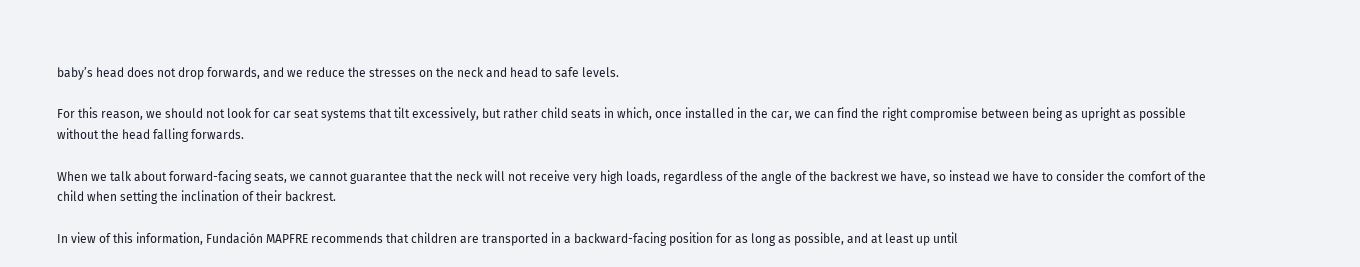baby’s head does not drop forwards, and we reduce the stresses on the neck and head to safe levels.

For this reason, we should not look for car seat systems that tilt excessively, but rather child seats in which, once installed in the car, we can find the right compromise between being as upright as possible without the head falling forwards.

When we talk about forward-facing seats, we cannot guarantee that the neck will not receive very high loads, regardless of the angle of the backrest we have, so instead we have to consider the comfort of the child when setting the inclination of their backrest.

In view of this information, Fundación MAPFRE recommends that children are transported in a backward-facing position for as long as possible, and at least up until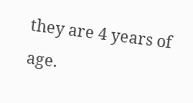they are 4 years of age.